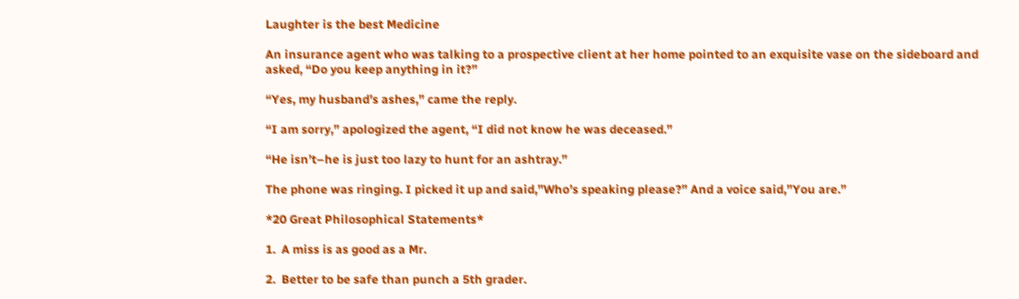Laughter is the best Medicine

An insurance agent who was talking to a prospective client at her home pointed to an exquisite vase on the sideboard and asked, “Do you keep anything in it?”

“Yes, my husband’s ashes,” came the reply.

“I am sorry,” apologized the agent, “I did not know he was deceased.”

“He isn’t–he is just too lazy to hunt for an ashtray.”

The phone was ringing. I picked it up and said,”Who’s speaking please?” And a voice said,”You are.”

*20 Great Philosophical Statements*

1.  A miss is as good as a Mr.

2.  Better to be safe than punch a 5th grader.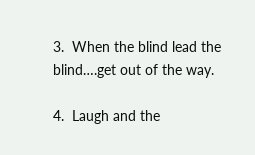3.  When the blind lead the blind….get out of the way.

4.  Laugh and the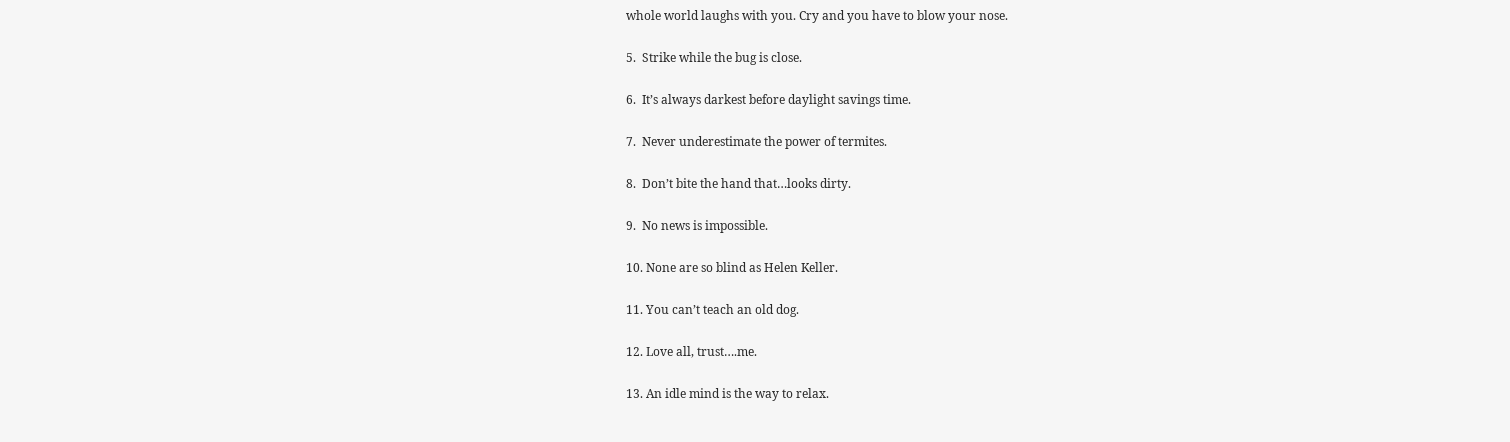whole world laughs with you. Cry and you have to blow your nose.

5.  Strike while the bug is close.

6.  It’s always darkest before daylight savings time.

7.  Never underestimate the power of termites.

8.  Don’t bite the hand that…looks dirty.

9.  No news is impossible.

10. None are so blind as Helen Keller.

11. You can’t teach an old dog.

12. Love all, trust….me.

13. An idle mind is the way to relax.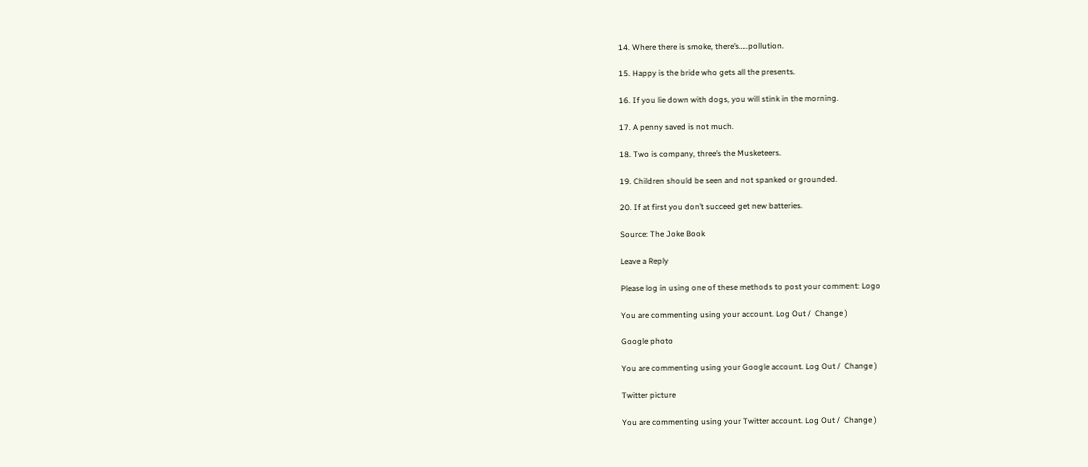14. Where there is smoke, there’s…..pollution.

15. Happy is the bride who gets all the presents.

16. If you lie down with dogs, you will stink in the morning.

17. A penny saved is not much.

18. Two is company, three’s the Musketeers.

19. Children should be seen and not spanked or grounded.

20. If at first you don’t succeed get new batteries.

Source: The Joke Book

Leave a Reply

Please log in using one of these methods to post your comment: Logo

You are commenting using your account. Log Out /  Change )

Google photo

You are commenting using your Google account. Log Out /  Change )

Twitter picture

You are commenting using your Twitter account. Log Out /  Change )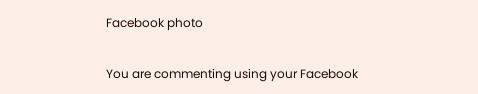Facebook photo

You are commenting using your Facebook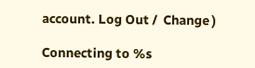account. Log Out /  Change )

Connecting to %s